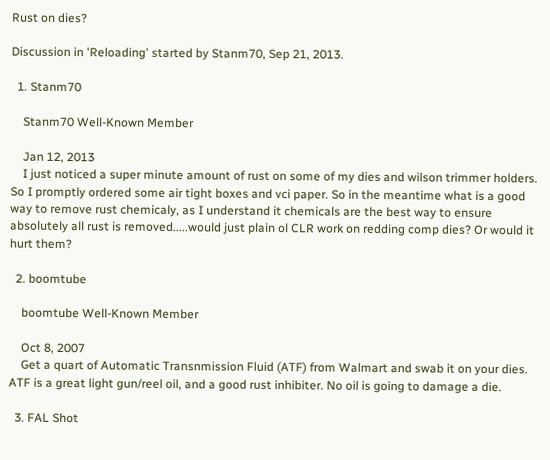Rust on dies?

Discussion in 'Reloading' started by Stanm70, Sep 21, 2013.

  1. Stanm70

    Stanm70 Well-Known Member

    Jan 12, 2013
    I just noticed a super minute amount of rust on some of my dies and wilson trimmer holders. So I promptly ordered some air tight boxes and vci paper. So in the meantime what is a good way to remove rust chemicaly, as I understand it chemicals are the best way to ensure absolutely all rust is removed.....would just plain ol CLR work on redding comp dies? Or would it hurt them?

  2. boomtube

    boomtube Well-Known Member

    Oct 8, 2007
    Get a quart of Automatic Transnmission Fluid (ATF) from Walmart and swab it on your dies. ATF is a great light gun/reel oil, and a good rust inhibiter. No oil is going to damage a die.

  3. FAL Shot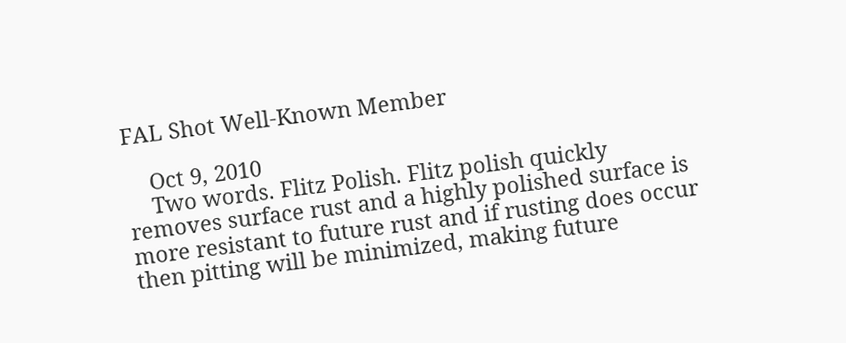FAL Shot Well-Known Member

    Oct 9, 2010
    Two words. Flitz Polish. Flitz polish quickly removes surface rust and a highly polished surface is more resistant to future rust and if rusting does occur then pitting will be minimized, making future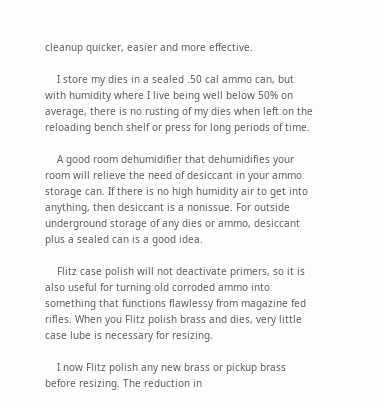cleanup quicker, easier and more effective.

    I store my dies in a sealed .50 cal ammo can, but with humidity where I live being well below 50% on average, there is no rusting of my dies when left on the reloading bench shelf or press for long periods of time.

    A good room dehumidifier that dehumidifies your room will relieve the need of desiccant in your ammo storage can. If there is no high humidity air to get into anything, then desiccant is a nonissue. For outside underground storage of any dies or ammo, desiccant plus a sealed can is a good idea.

    Flitz case polish will not deactivate primers, so it is also useful for turning old corroded ammo into something that functions flawlessy from magazine fed rifles. When you Flitz polish brass and dies, very little case lube is necessary for resizing.

    I now Flitz polish any new brass or pickup brass before resizing. The reduction in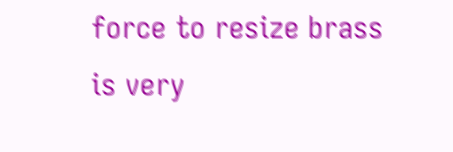force to resize brass is very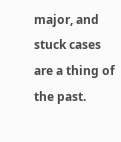major, and stuck cases are a thing of the past.